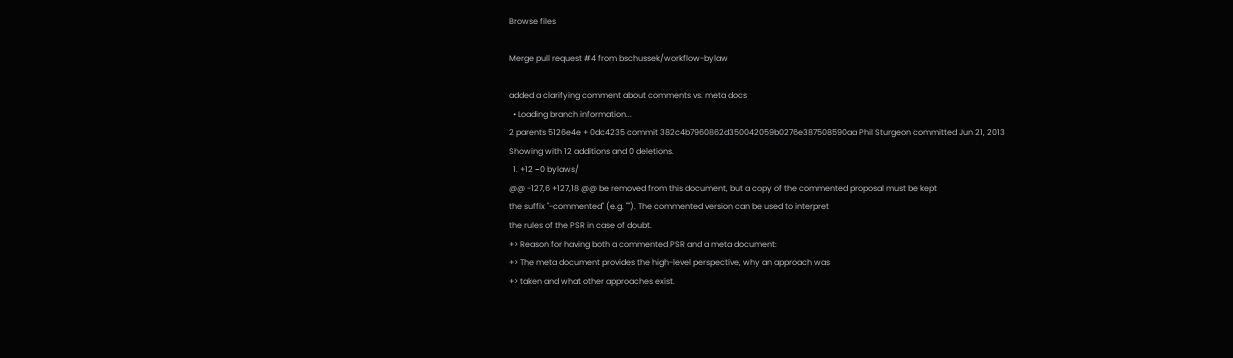Browse files

Merge pull request #4 from bschussek/workflow-bylaw

added a clarifying comment about comments vs. meta docs
  • Loading branch information...
2 parents 5126e4e + 0dc4235 commit 382c4b7960862d350042059b0276e387508590aa Phil Sturgeon committed Jun 21, 2013
Showing with 12 additions and 0 deletions.
  1. +12 −0 bylaws/
@@ -127,6 +127,18 @@ be removed from this document, but a copy of the commented proposal must be kept
the suffix "-commented" (e.g. ""). The commented version can be used to interpret
the rules of the PSR in case of doubt.
+> Reason for having both a commented PSR and a meta document:
+> The meta document provides the high-level perspective, why an approach was
+> taken and what other approaches exist.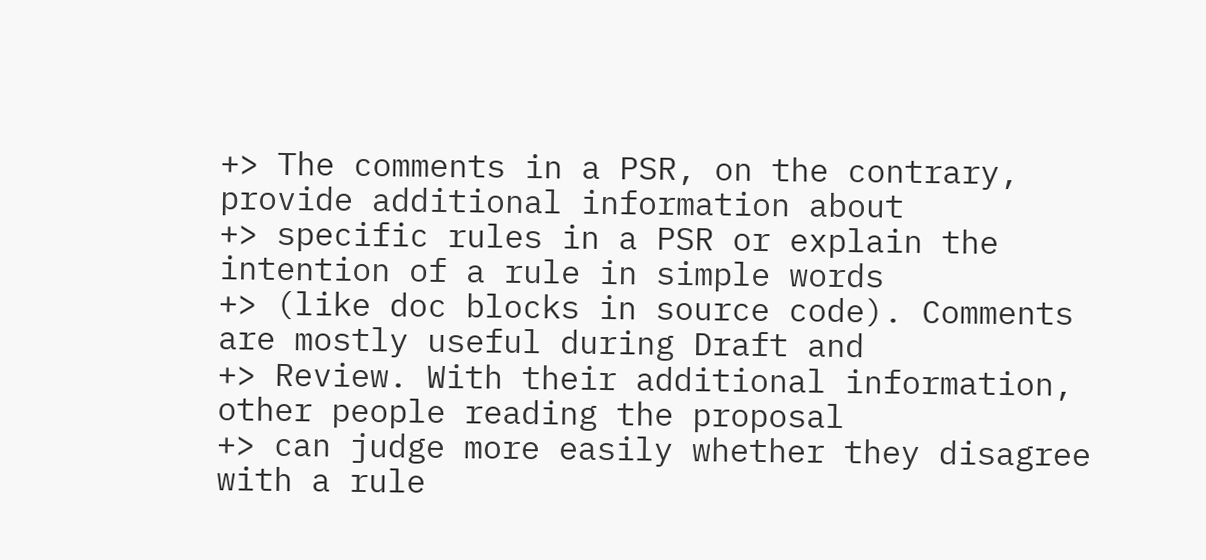+> The comments in a PSR, on the contrary, provide additional information about
+> specific rules in a PSR or explain the intention of a rule in simple words
+> (like doc blocks in source code). Comments are mostly useful during Draft and
+> Review. With their additional information, other people reading the proposal
+> can judge more easily whether they disagree with a rule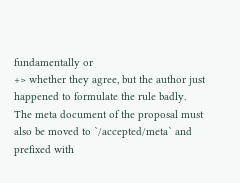fundamentally or
+> whether they agree, but the author just happened to formulate the rule badly.
The meta document of the proposal must also be moved to `/accepted/meta` and prefixed with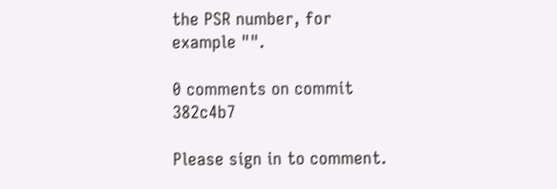the PSR number, for
example "".

0 comments on commit 382c4b7

Please sign in to comment.